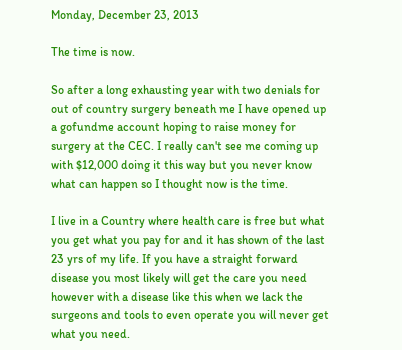Monday, December 23, 2013

The time is now.

So after a long exhausting year with two denials for out of country surgery beneath me I have opened up a gofundme account hoping to raise money for surgery at the CEC. I really can't see me coming up with $12,000 doing it this way but you never know what can happen so I thought now is the time.

I live in a Country where health care is free but what you get what you pay for and it has shown of the last 23 yrs of my life. If you have a straight forward disease you most likely will get the care you need however with a disease like this when we lack the surgeons and tools to even operate you will never get what you need.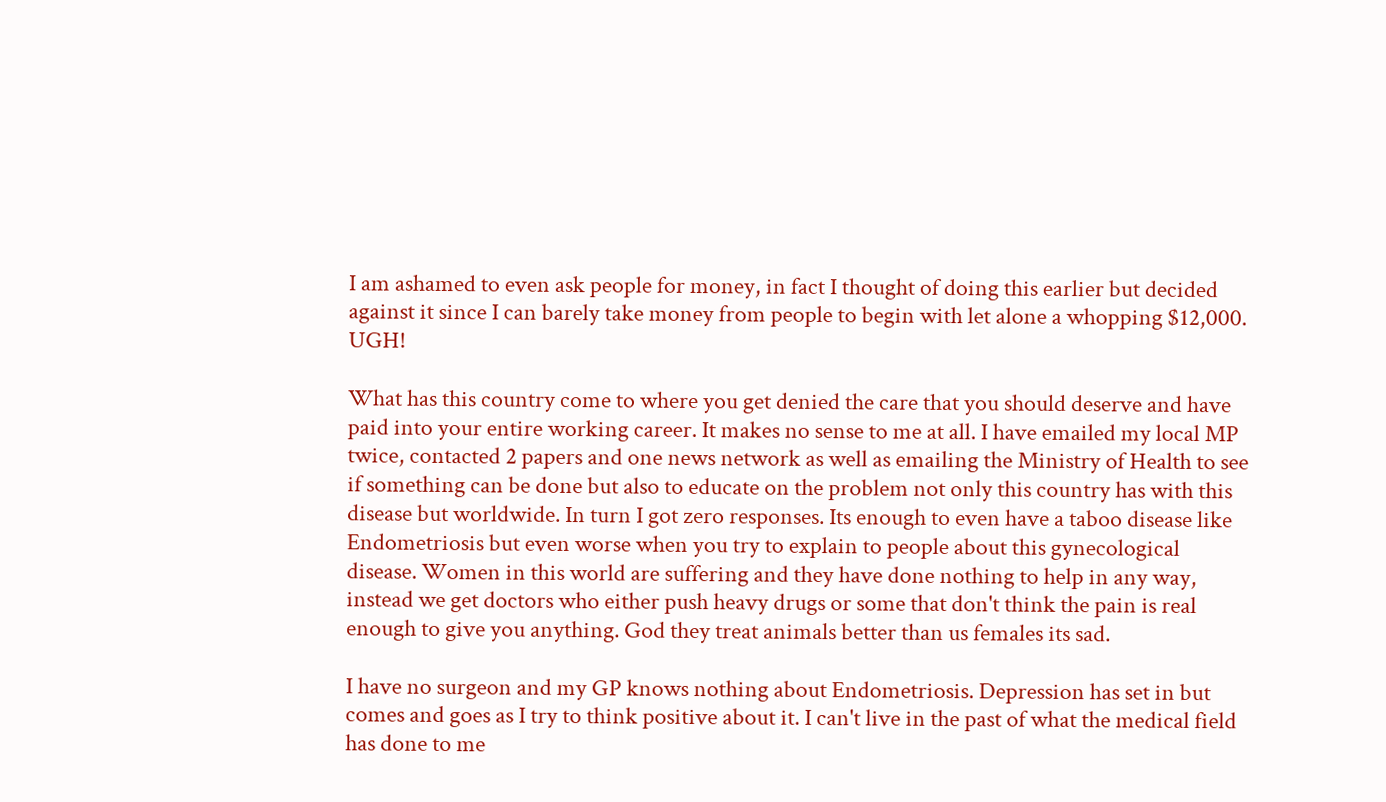I am ashamed to even ask people for money, in fact I thought of doing this earlier but decided against it since I can barely take money from people to begin with let alone a whopping $12,000. UGH!

What has this country come to where you get denied the care that you should deserve and have paid into your entire working career. It makes no sense to me at all. I have emailed my local MP twice, contacted 2 papers and one news network as well as emailing the Ministry of Health to see if something can be done but also to educate on the problem not only this country has with this disease but worldwide. In turn I got zero responses. Its enough to even have a taboo disease like Endometriosis but even worse when you try to explain to people about this gynecological disease. Women in this world are suffering and they have done nothing to help in any way, instead we get doctors who either push heavy drugs or some that don't think the pain is real enough to give you anything. God they treat animals better than us females its sad.

I have no surgeon and my GP knows nothing about Endometriosis. Depression has set in but comes and goes as I try to think positive about it. I can't live in the past of what the medical field has done to me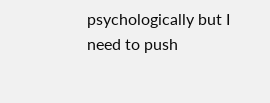psychologically but I need to push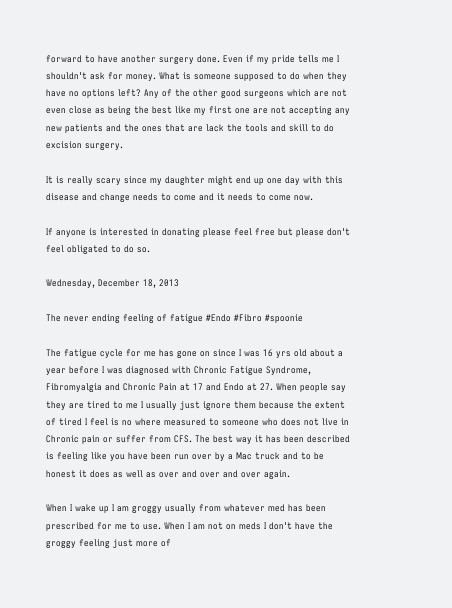forward to have another surgery done. Even if my pride tells me I shouldn't ask for money. What is someone supposed to do when they have no options left? Any of the other good surgeons which are not even close as being the best like my first one are not accepting any new patients and the ones that are lack the tools and skill to do excision surgery.

It is really scary since my daughter might end up one day with this disease and change needs to come and it needs to come now.

If anyone is interested in donating please feel free but please don't feel obligated to do so.

Wednesday, December 18, 2013

The never ending feeling of fatigue #Endo #Fibro #spoonie

The fatigue cycle for me has gone on since I was 16 yrs old about a year before I was diagnosed with Chronic Fatigue Syndrome, Fibromyalgia and Chronic Pain at 17 and Endo at 27. When people say they are tired to me I usually just ignore them because the extent of tired I feel is no where measured to someone who does not live in Chronic pain or suffer from CFS. The best way it has been described is feeling like you have been run over by a Mac truck and to be honest it does as well as over and over and over again.

When I wake up I am groggy usually from whatever med has been prescribed for me to use. When I am not on meds I don't have the groggy feeling just more of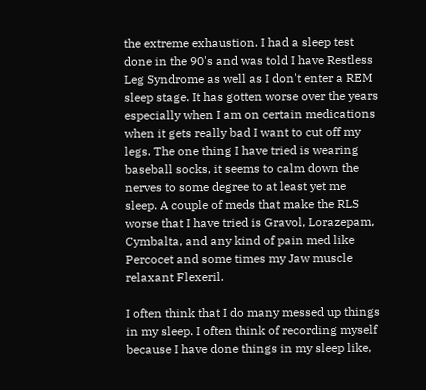the extreme exhaustion. I had a sleep test done in the 90's and was told I have Restless Leg Syndrome as well as I don't enter a REM sleep stage. It has gotten worse over the years especially when I am on certain medications when it gets really bad I want to cut off my legs. The one thing I have tried is wearing baseball socks, it seems to calm down the nerves to some degree to at least yet me sleep. A couple of meds that make the RLS worse that I have tried is Gravol, Lorazepam, Cymbalta, and any kind of pain med like Percocet and some times my Jaw muscle relaxant Flexeril.

I often think that I do many messed up things in my sleep. I often think of recording myself because I have done things in my sleep like,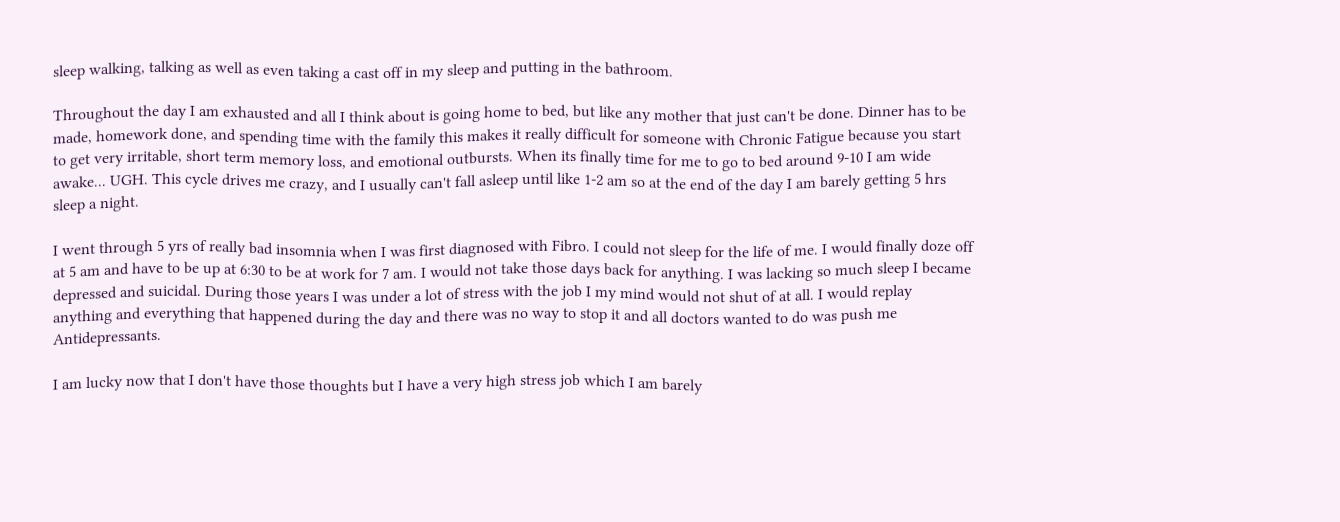sleep walking, talking as well as even taking a cast off in my sleep and putting in the bathroom.

Throughout the day I am exhausted and all I think about is going home to bed, but like any mother that just can't be done. Dinner has to be made, homework done, and spending time with the family this makes it really difficult for someone with Chronic Fatigue because you start to get very irritable, short term memory loss, and emotional outbursts. When its finally time for me to go to bed around 9-10 I am wide awake... UGH. This cycle drives me crazy, and I usually can't fall asleep until like 1-2 am so at the end of the day I am barely getting 5 hrs sleep a night.

I went through 5 yrs of really bad insomnia when I was first diagnosed with Fibro. I could not sleep for the life of me. I would finally doze off at 5 am and have to be up at 6:30 to be at work for 7 am. I would not take those days back for anything. I was lacking so much sleep I became depressed and suicidal. During those years I was under a lot of stress with the job I my mind would not shut of at all. I would replay anything and everything that happened during the day and there was no way to stop it and all doctors wanted to do was push me Antidepressants.

I am lucky now that I don't have those thoughts but I have a very high stress job which I am barely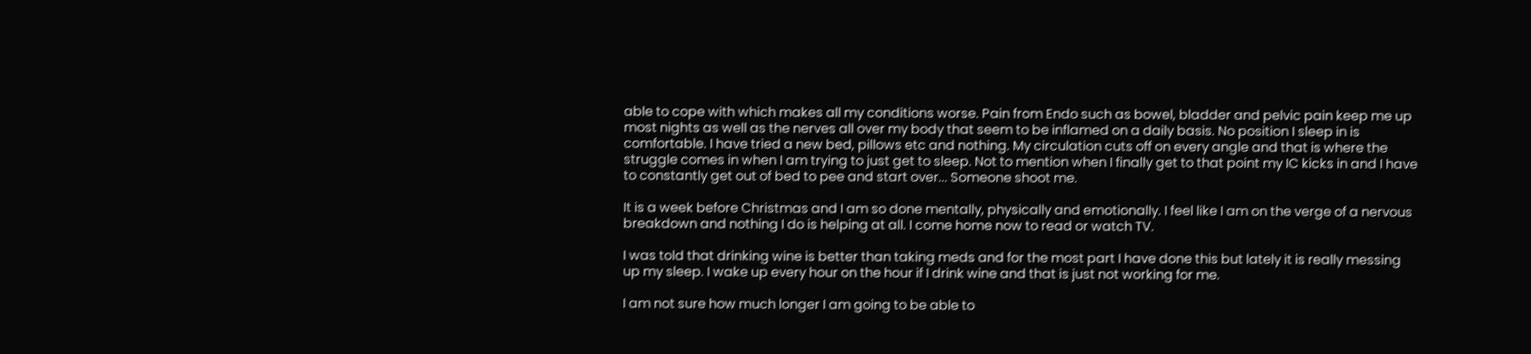able to cope with which makes all my conditions worse. Pain from Endo such as bowel, bladder and pelvic pain keep me up most nights as well as the nerves all over my body that seem to be inflamed on a daily basis. No position I sleep in is comfortable. I have tried a new bed, pillows etc and nothing. My circulation cuts off on every angle and that is where the struggle comes in when I am trying to just get to sleep. Not to mention when I finally get to that point my IC kicks in and I have to constantly get out of bed to pee and start over... Someone shoot me.

It is a week before Christmas and I am so done mentally, physically and emotionally. I feel like I am on the verge of a nervous breakdown and nothing I do is helping at all. I come home now to read or watch TV.

I was told that drinking wine is better than taking meds and for the most part I have done this but lately it is really messing up my sleep. I wake up every hour on the hour if I drink wine and that is just not working for me.

I am not sure how much longer I am going to be able to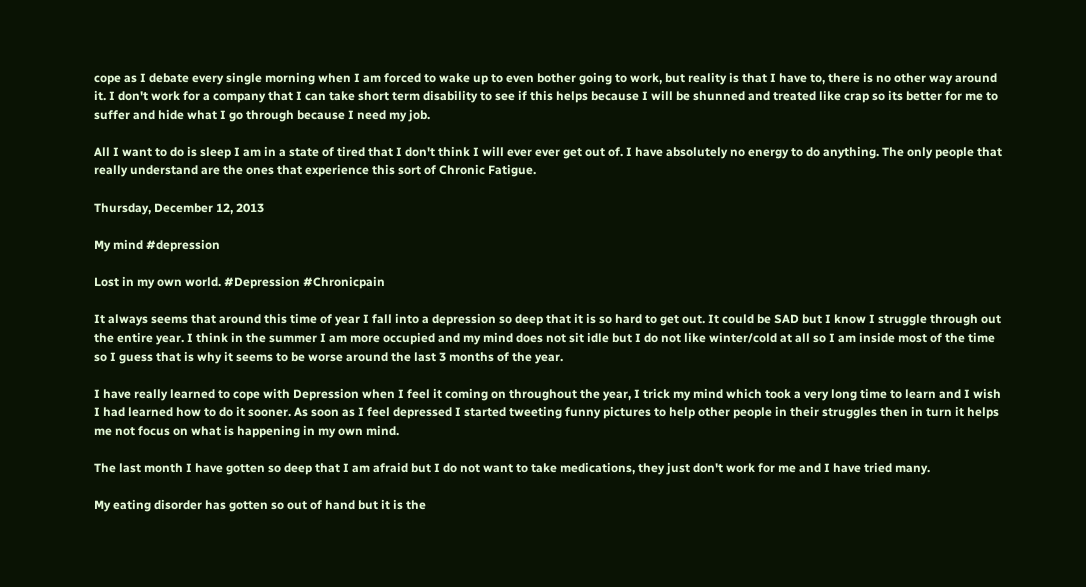cope as I debate every single morning when I am forced to wake up to even bother going to work, but reality is that I have to, there is no other way around it. I don't work for a company that I can take short term disability to see if this helps because I will be shunned and treated like crap so its better for me to suffer and hide what I go through because I need my job.

All I want to do is sleep I am in a state of tired that I don't think I will ever ever get out of. I have absolutely no energy to do anything. The only people that really understand are the ones that experience this sort of Chronic Fatigue.

Thursday, December 12, 2013

My mind #depression

Lost in my own world. #Depression #Chronicpain

It always seems that around this time of year I fall into a depression so deep that it is so hard to get out. It could be SAD but I know I struggle through out the entire year. I think in the summer I am more occupied and my mind does not sit idle but I do not like winter/cold at all so I am inside most of the time so I guess that is why it seems to be worse around the last 3 months of the year.

I have really learned to cope with Depression when I feel it coming on throughout the year, I trick my mind which took a very long time to learn and I wish I had learned how to do it sooner. As soon as I feel depressed I started tweeting funny pictures to help other people in their struggles then in turn it helps me not focus on what is happening in my own mind.

The last month I have gotten so deep that I am afraid but I do not want to take medications, they just don't work for me and I have tried many.

My eating disorder has gotten so out of hand but it is the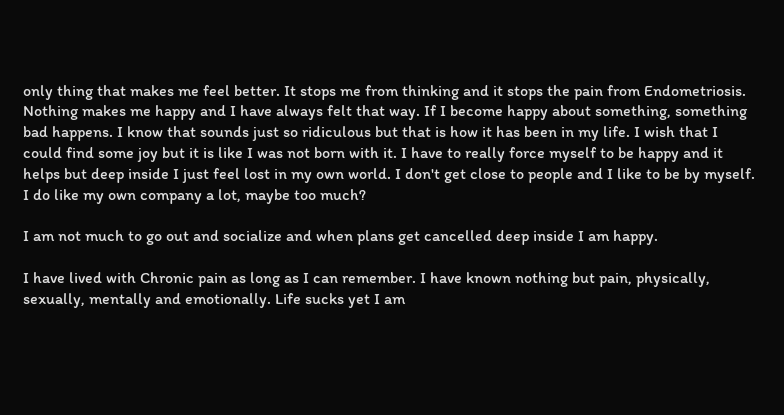only thing that makes me feel better. It stops me from thinking and it stops the pain from Endometriosis. Nothing makes me happy and I have always felt that way. If I become happy about something, something bad happens. I know that sounds just so ridiculous but that is how it has been in my life. I wish that I could find some joy but it is like I was not born with it. I have to really force myself to be happy and it helps but deep inside I just feel lost in my own world. I don't get close to people and I like to be by myself. I do like my own company a lot, maybe too much?

I am not much to go out and socialize and when plans get cancelled deep inside I am happy.

I have lived with Chronic pain as long as I can remember. I have known nothing but pain, physically, sexually, mentally and emotionally. Life sucks yet I am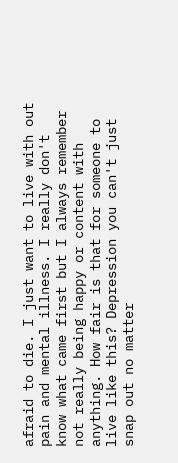afraid to die. I just want to live with out pain and mental illness. I really don't know what came first but I always remember not really being happy or content with anything. How fair is that for someone to live like this? Depression you can't just snap out no matter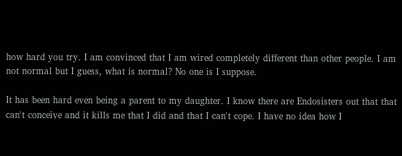how hard you try. I am convinced that I am wired completely different than other people. I am not normal but I guess, what is normal? No one is I suppose.

It has been hard even being a parent to my daughter. I know there are Endosisters out that that can't conceive and it kills me that I did and that I can't cope. I have no idea how I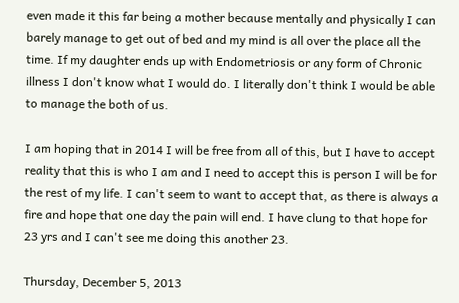even made it this far being a mother because mentally and physically I can barely manage to get out of bed and my mind is all over the place all the time. If my daughter ends up with Endometriosis or any form of Chronic illness I don't know what I would do. I literally don't think I would be able to manage the both of us.

I am hoping that in 2014 I will be free from all of this, but I have to accept reality that this is who I am and I need to accept this is person I will be for the rest of my life. I can't seem to want to accept that, as there is always a fire and hope that one day the pain will end. I have clung to that hope for 23 yrs and I can't see me doing this another 23.

Thursday, December 5, 2013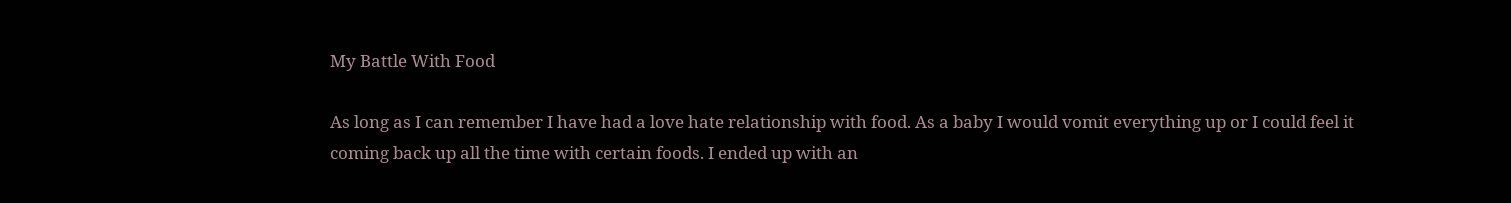My Battle With Food

As long as I can remember I have had a love hate relationship with food. As a baby I would vomit everything up or I could feel it coming back up all the time with certain foods. I ended up with an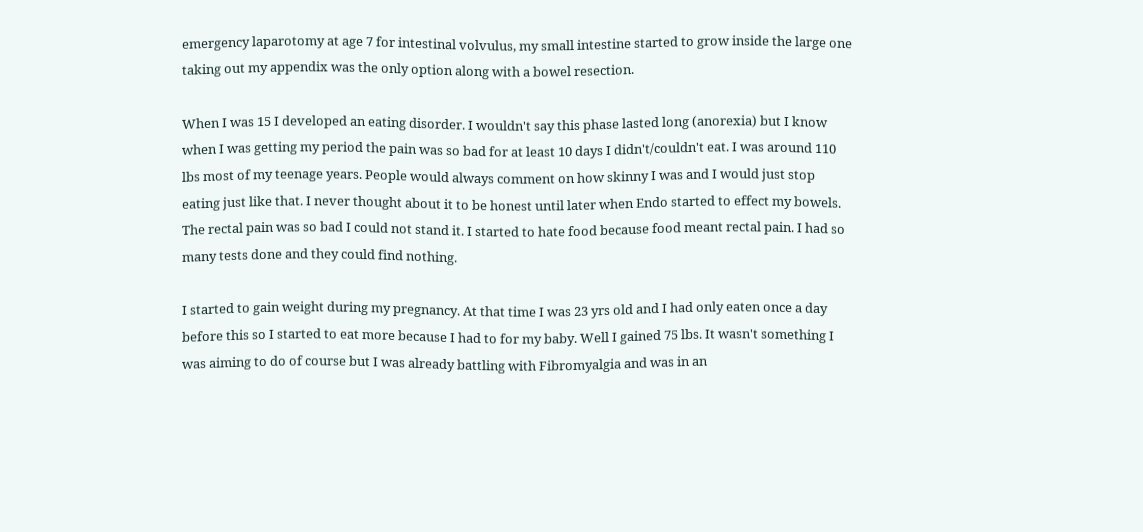emergency laparotomy at age 7 for intestinal volvulus, my small intestine started to grow inside the large one taking out my appendix was the only option along with a bowel resection.

When I was 15 I developed an eating disorder. I wouldn't say this phase lasted long (anorexia) but I know when I was getting my period the pain was so bad for at least 10 days I didn't/couldn't eat. I was around 110 lbs most of my teenage years. People would always comment on how skinny I was and I would just stop eating just like that. I never thought about it to be honest until later when Endo started to effect my bowels. The rectal pain was so bad I could not stand it. I started to hate food because food meant rectal pain. I had so many tests done and they could find nothing.

I started to gain weight during my pregnancy. At that time I was 23 yrs old and I had only eaten once a day before this so I started to eat more because I had to for my baby. Well I gained 75 lbs. It wasn't something I was aiming to do of course but I was already battling with Fibromyalgia and was in an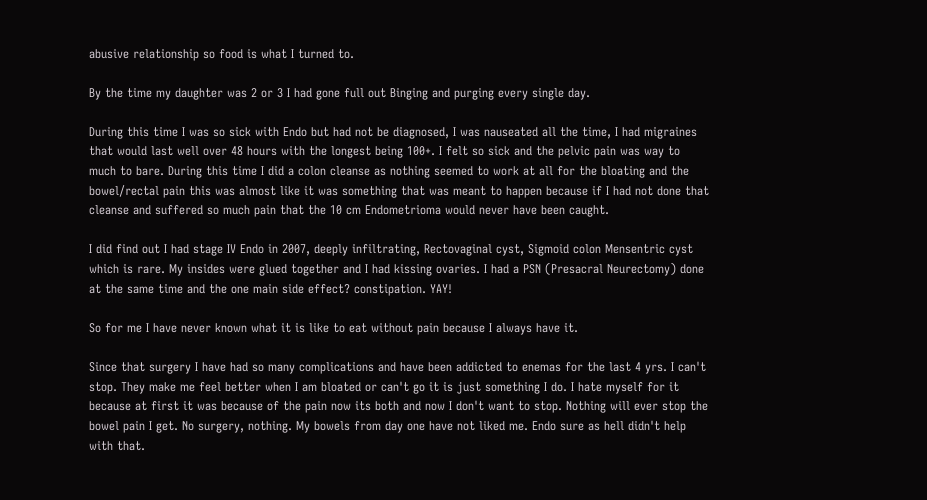abusive relationship so food is what I turned to.

By the time my daughter was 2 or 3 I had gone full out Binging and purging every single day.

During this time I was so sick with Endo but had not be diagnosed, I was nauseated all the time, I had migraines that would last well over 48 hours with the longest being 100+. I felt so sick and the pelvic pain was way to much to bare. During this time I did a colon cleanse as nothing seemed to work at all for the bloating and the bowel/rectal pain this was almost like it was something that was meant to happen because if I had not done that cleanse and suffered so much pain that the 10 cm Endometrioma would never have been caught.

I did find out I had stage IV Endo in 2007, deeply infiltrating, Rectovaginal cyst, Sigmoid colon Mensentric cyst which is rare. My insides were glued together and I had kissing ovaries. I had a PSN (Presacral Neurectomy) done at the same time and the one main side effect? constipation. YAY!

So for me I have never known what it is like to eat without pain because I always have it.

Since that surgery I have had so many complications and have been addicted to enemas for the last 4 yrs. I can't stop. They make me feel better when I am bloated or can't go it is just something I do. I hate myself for it because at first it was because of the pain now its both and now I don't want to stop. Nothing will ever stop the bowel pain I get. No surgery, nothing. My bowels from day one have not liked me. Endo sure as hell didn't help with that.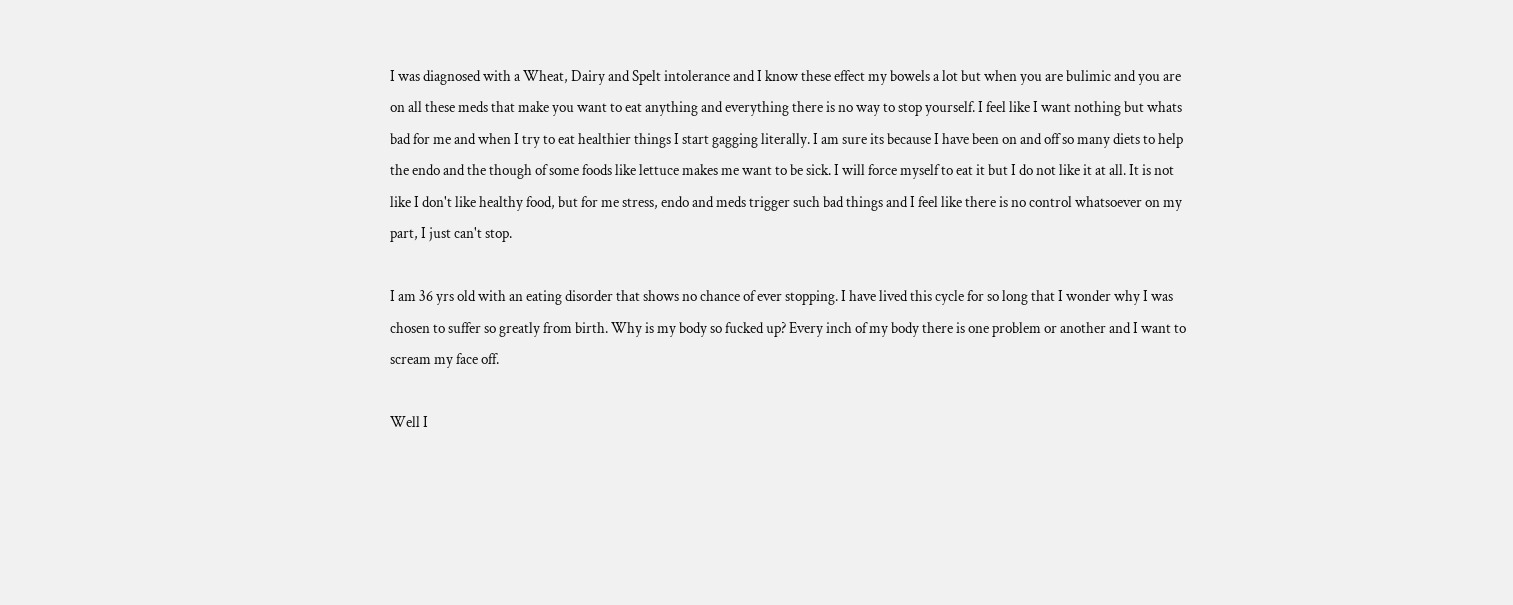I was diagnosed with a Wheat, Dairy and Spelt intolerance and I know these effect my bowels a lot but when you are bulimic and you are on all these meds that make you want to eat anything and everything there is no way to stop yourself. I feel like I want nothing but whats bad for me and when I try to eat healthier things I start gagging literally. I am sure its because I have been on and off so many diets to help the endo and the though of some foods like lettuce makes me want to be sick. I will force myself to eat it but I do not like it at all. It is not like I don't like healthy food, but for me stress, endo and meds trigger such bad things and I feel like there is no control whatsoever on my part, I just can't stop.

I am 36 yrs old with an eating disorder that shows no chance of ever stopping. I have lived this cycle for so long that I wonder why I was chosen to suffer so greatly from birth. Why is my body so fucked up? Every inch of my body there is one problem or another and I want to scream my face off.

Well I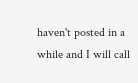haven't posted in a while and I will call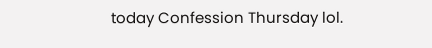today Confession Thursday lol.